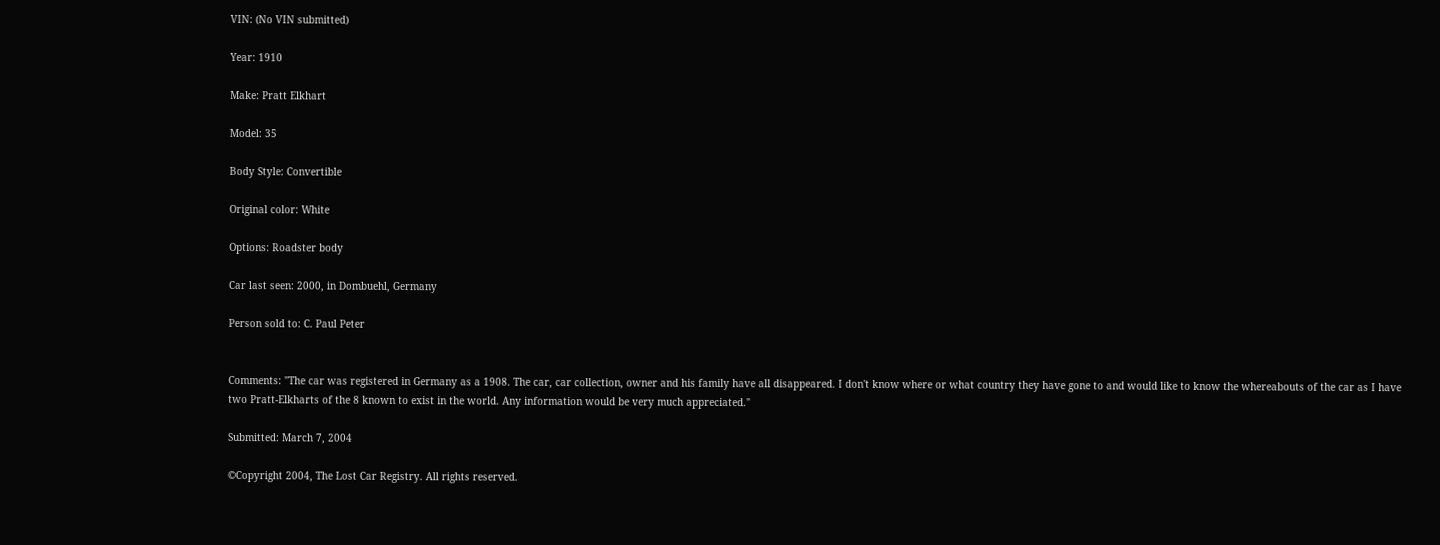VIN: (No VIN submitted)

Year: 1910

Make: Pratt Elkhart

Model: 35

Body Style: Convertible

Original color: White

Options: Roadster body

Car last seen: 2000, in Dombuehl, Germany

Person sold to: C. Paul Peter


Comments: "The car was registered in Germany as a 1908. The car, car collection, owner and his family have all disappeared. I don't know where or what country they have gone to and would like to know the whereabouts of the car as I have two Pratt-Elkharts of the 8 known to exist in the world. Any information would be very much appreciated."

Submitted: March 7, 2004

©Copyright 2004, The Lost Car Registry. All rights reserved.